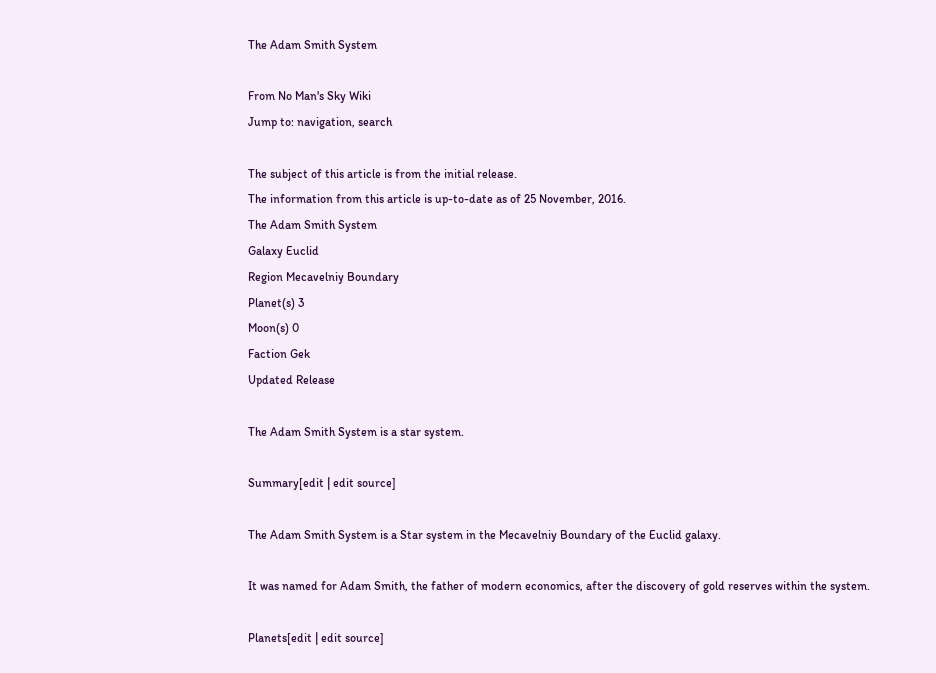The Adam Smith System

From No Man's Sky Wiki
Jump to: navigation, search

The subject of this article is from the initial release.
The information from this article is up-to-date as of 25 November, 2016.
The Adam Smith System
Galaxy Euclid
Region Mecavelniy Boundary
Planet(s) 3
Moon(s) 0
Faction Gek
Updated Release

The Adam Smith System is a star system.

Summary[edit | edit source]

The Adam Smith System is a Star system in the Mecavelniy Boundary of the Euclid galaxy.

It was named for Adam Smith, the father of modern economics, after the discovery of gold reserves within the system.

Planets[edit | edit source]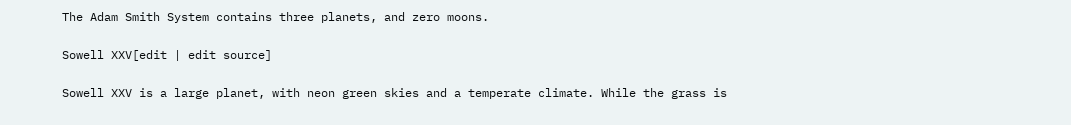The Adam Smith System contains three planets, and zero moons.

Sowell XXV[edit | edit source]

Sowell XXV is a large planet, with neon green skies and a temperate climate. While the grass is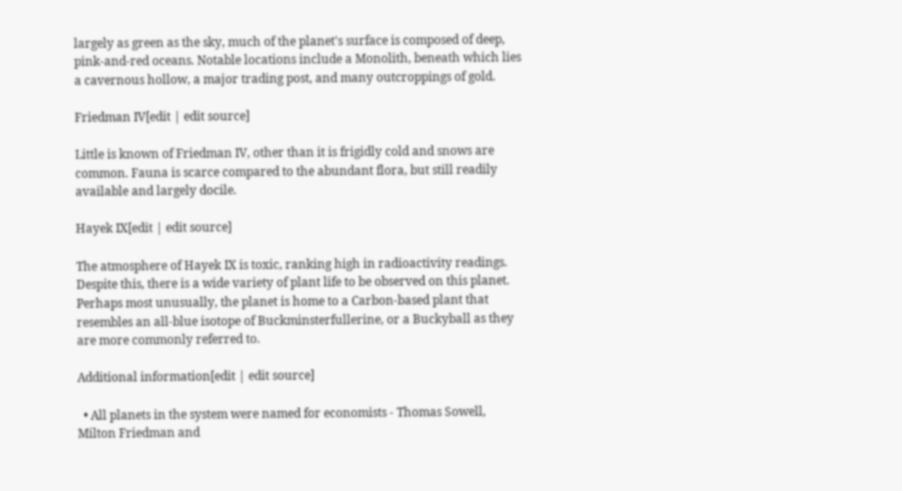largely as green as the sky, much of the planet's surface is composed of deep, pink-and-red oceans. Notable locations include a Monolith, beneath which lies a cavernous hollow, a major trading post, and many outcroppings of gold.

Friedman IV[edit | edit source]

Little is known of Friedman IV, other than it is frigidly cold and snows are common. Fauna is scarce compared to the abundant flora, but still readily available and largely docile.

Hayek IX[edit | edit source]

The atmosphere of Hayek IX is toxic, ranking high in radioactivity readings. Despite this, there is a wide variety of plant life to be observed on this planet. Perhaps most unusually, the planet is home to a Carbon-based plant that resembles an all-blue isotope of Buckminsterfullerine, or a Buckyball as they are more commonly referred to.

Additional information[edit | edit source]

  • All planets in the system were named for economists - Thomas Sowell, Milton Friedman and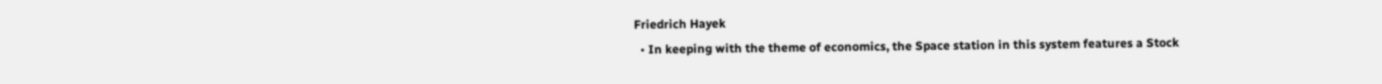Friedrich Hayek
  • In keeping with the theme of economics, the Space station in this system features a Stock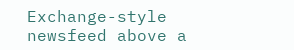Exchange-style newsfeed above a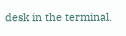desk in the terminal.